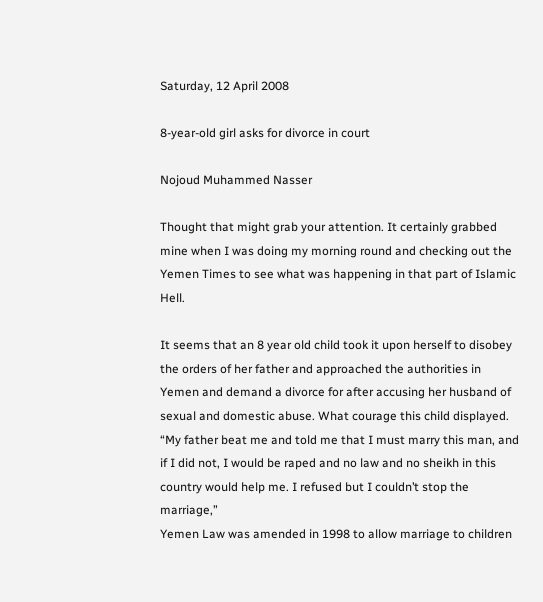Saturday, 12 April 2008

8-year-old girl asks for divorce in court

Nojoud Muhammed Nasser

Thought that might grab your attention. It certainly grabbed mine when I was doing my morning round and checking out the Yemen Times to see what was happening in that part of Islamic Hell.

It seems that an 8 year old child took it upon herself to disobey the orders of her father and approached the authorities in Yemen and demand a divorce for after accusing her husband of sexual and domestic abuse. What courage this child displayed.
“My father beat me and told me that I must marry this man, and if I did not, I would be raped and no law and no sheikh in this country would help me. I refused but I couldn’t stop the marriage,”
Yemen Law was amended in 1998 to allow marriage to children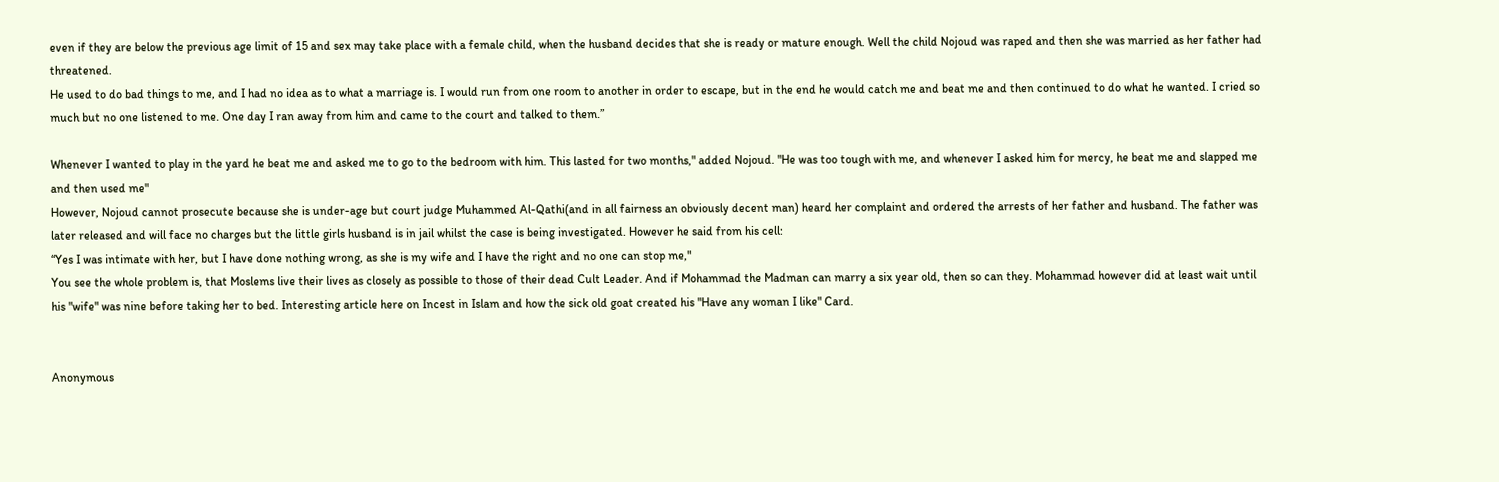even if they are below the previous age limit of 15 and sex may take place with a female child, when the husband decides that she is ready or mature enough. Well the child Nojoud was raped and then she was married as her father had threatened.
He used to do bad things to me, and I had no idea as to what a marriage is. I would run from one room to another in order to escape, but in the end he would catch me and beat me and then continued to do what he wanted. I cried so much but no one listened to me. One day I ran away from him and came to the court and talked to them.”

Whenever I wanted to play in the yard he beat me and asked me to go to the bedroom with him. This lasted for two months," added Nojoud. "He was too tough with me, and whenever I asked him for mercy, he beat me and slapped me and then used me"
However, Nojoud cannot prosecute because she is under-age but court judge Muhammed Al-Qathi(and in all fairness an obviously decent man) heard her complaint and ordered the arrests of her father and husband. The father was later released and will face no charges but the little girls husband is in jail whilst the case is being investigated. However he said from his cell:
“Yes I was intimate with her, but I have done nothing wrong, as she is my wife and I have the right and no one can stop me,"
You see the whole problem is, that Moslems live their lives as closely as possible to those of their dead Cult Leader. And if Mohammad the Madman can marry a six year old, then so can they. Mohammad however did at least wait until his "wife" was nine before taking her to bed. Interesting article here on Incest in Islam and how the sick old goat created his "Have any woman I like" Card.


Anonymous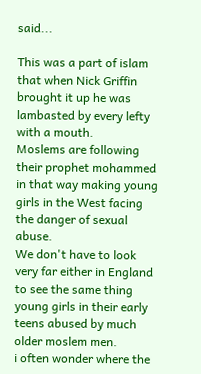said...

This was a part of islam that when Nick Griffin brought it up he was lambasted by every lefty with a mouth.
Moslems are following their prophet mohammed in that way making young girls in the West facing the danger of sexual abuse.
We don't have to look very far either in England to see the same thing young girls in their early teens abused by much older moslem men.
i often wonder where the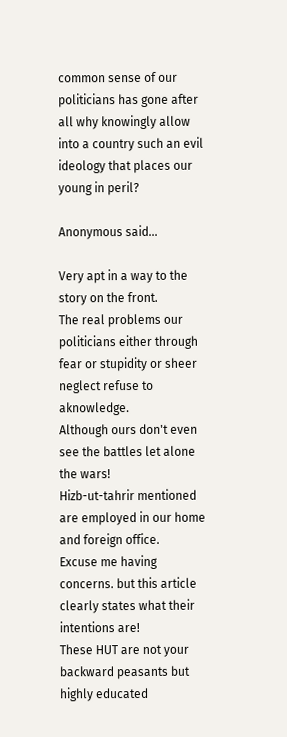common sense of our politicians has gone after all why knowingly allow into a country such an evil ideology that places our young in peril?

Anonymous said...

Very apt in a way to the story on the front.
The real problems our politicians either through fear or stupidity or sheer neglect refuse to aknowledge.
Although ours don't even see the battles let alone the wars!
Hizb-ut-tahrir mentioned are employed in our home and foreign office.
Excuse me having concerns. but this article clearly states what their intentions are!
These HUT are not your backward peasants but highly educated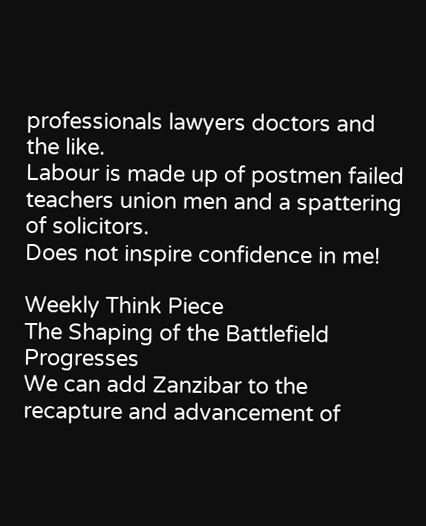professionals lawyers doctors and the like.
Labour is made up of postmen failed teachers union men and a spattering of solicitors.
Does not inspire confidence in me!

Weekly Think Piece
The Shaping of the Battlefield Progresses
We can add Zanzibar to the recapture and advancement of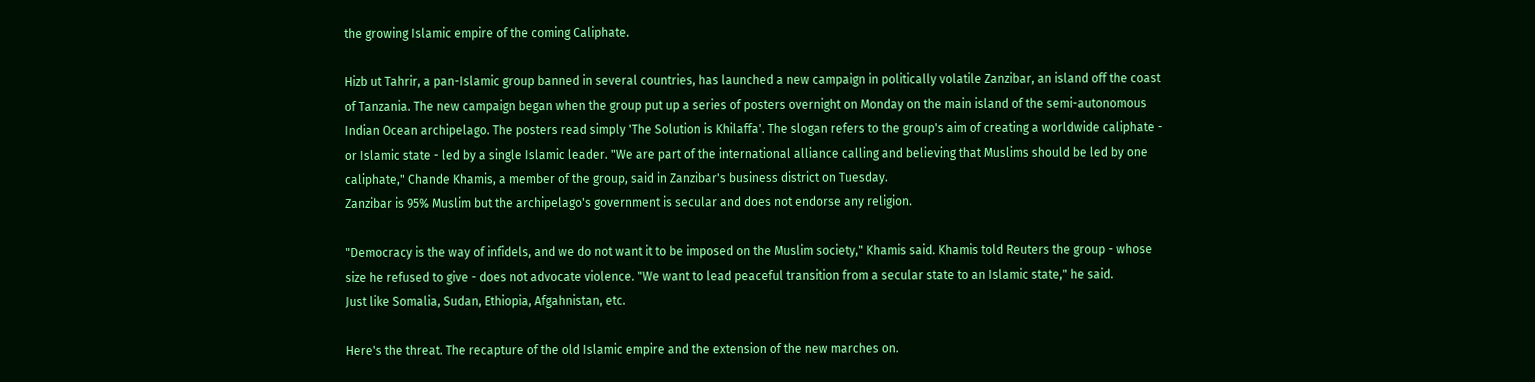the growing Islamic empire of the coming Caliphate.

Hizb ut Tahrir, a pan-Islamic group banned in several countries, has launched a new campaign in politically volatile Zanzibar, an island off the coast of Tanzania. The new campaign began when the group put up a series of posters overnight on Monday on the main island of the semi-autonomous Indian Ocean archipelago. The posters read simply 'The Solution is Khilaffa'. The slogan refers to the group's aim of creating a worldwide caliphate - or Islamic state - led by a single Islamic leader. "We are part of the international alliance calling and believing that Muslims should be led by one caliphate," Chande Khamis, a member of the group, said in Zanzibar's business district on Tuesday.
Zanzibar is 95% Muslim but the archipelago's government is secular and does not endorse any religion.

"Democracy is the way of infidels, and we do not want it to be imposed on the Muslim society," Khamis said. Khamis told Reuters the group - whose size he refused to give - does not advocate violence. "We want to lead peaceful transition from a secular state to an Islamic state," he said.
Just like Somalia, Sudan, Ethiopia, Afgahnistan, etc.

Here's the threat. The recapture of the old Islamic empire and the extension of the new marches on.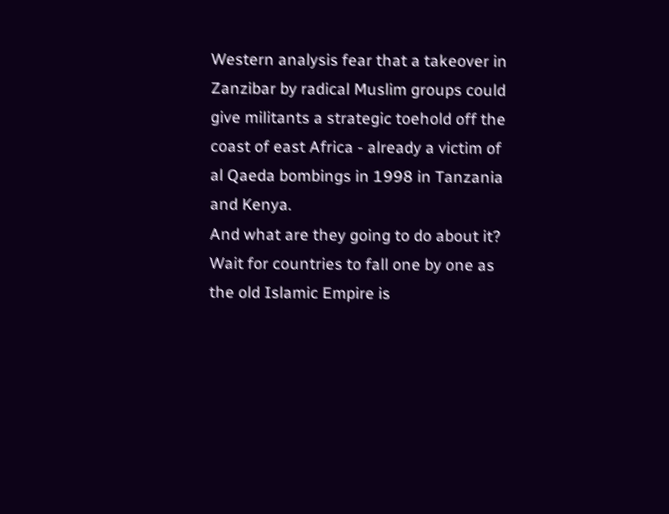Western analysis fear that a takeover in Zanzibar by radical Muslim groups could give militants a strategic toehold off the coast of east Africa - already a victim of al Qaeda bombings in 1998 in Tanzania and Kenya.
And what are they going to do about it? Wait for countries to fall one by one as the old Islamic Empire is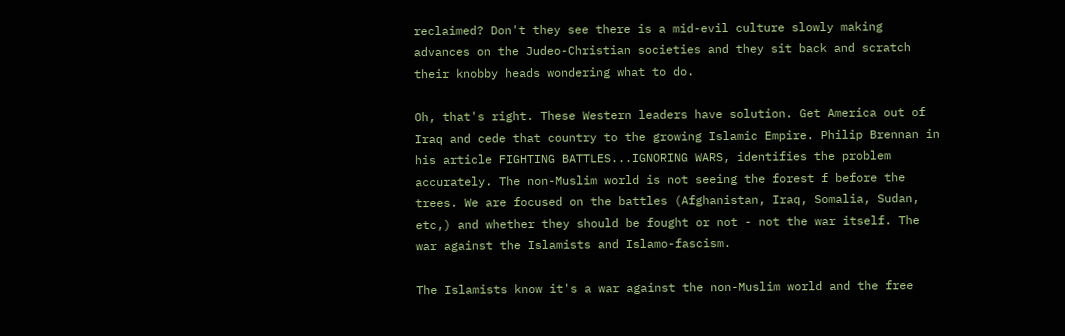reclaimed? Don't they see there is a mid-evil culture slowly making advances on the Judeo-Christian societies and they sit back and scratch their knobby heads wondering what to do.

Oh, that's right. These Western leaders have solution. Get America out of Iraq and cede that country to the growing Islamic Empire. Philip Brennan in his article FIGHTING BATTLES...IGNORING WARS, identifies the problem accurately. The non-Muslim world is not seeing the forest f before the trees. We are focused on the battles (Afghanistan, Iraq, Somalia, Sudan, etc,) and whether they should be fought or not - not the war itself. The war against the Islamists and Islamo-fascism.

The Islamists know it's a war against the non-Muslim world and the free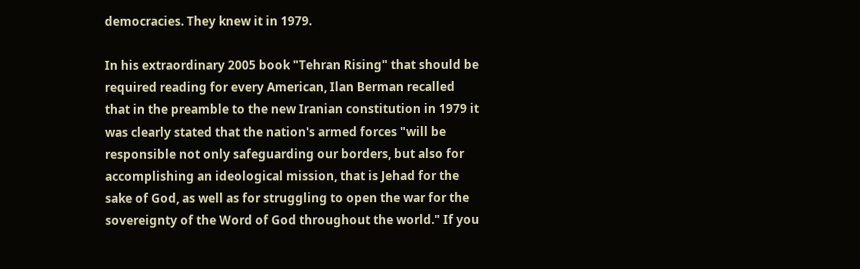democracies. They knew it in 1979.

In his extraordinary 2005 book "Tehran Rising" that should be required reading for every American, Ilan Berman recalled that in the preamble to the new Iranian constitution in 1979 it was clearly stated that the nation's armed forces "will be responsible not only safeguarding our borders, but also for accomplishing an ideological mission, that is Jehad for the sake of God, as well as for struggling to open the war for the sovereignty of the Word of God throughout the world." If you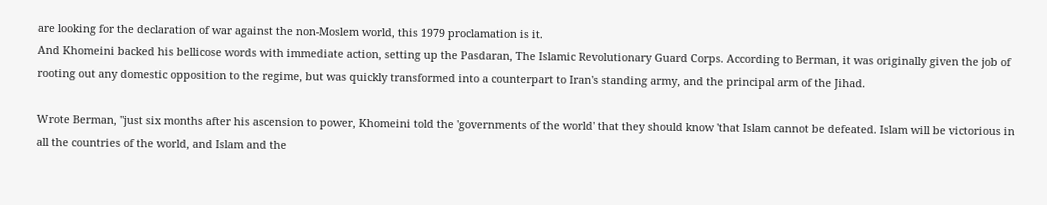are looking for the declaration of war against the non-Moslem world, this 1979 proclamation is it.
And Khomeini backed his bellicose words with immediate action, setting up the Pasdaran, The Islamic Revolutionary Guard Corps. According to Berman, it was originally given the job of rooting out any domestic opposition to the regime, but was quickly transformed into a counterpart to Iran's standing army, and the principal arm of the Jihad.

Wrote Berman, "just six months after his ascension to power, Khomeini told the 'governments of the world' that they should know 'that Islam cannot be defeated. Islam will be victorious in all the countries of the world, and Islam and the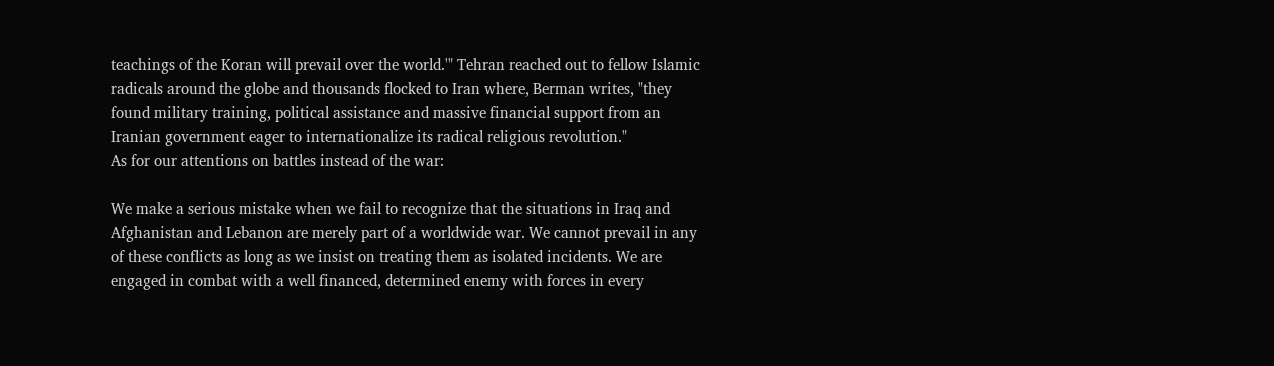teachings of the Koran will prevail over the world.'" Tehran reached out to fellow Islamic radicals around the globe and thousands flocked to Iran where, Berman writes, "they found military training, political assistance and massive financial support from an Iranian government eager to internationalize its radical religious revolution."
As for our attentions on battles instead of the war:

We make a serious mistake when we fail to recognize that the situations in Iraq and Afghanistan and Lebanon are merely part of a worldwide war. We cannot prevail in any of these conflicts as long as we insist on treating them as isolated incidents. We are engaged in combat with a well financed, determined enemy with forces in every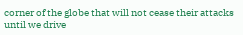corner of the globe that will not cease their attacks until we drive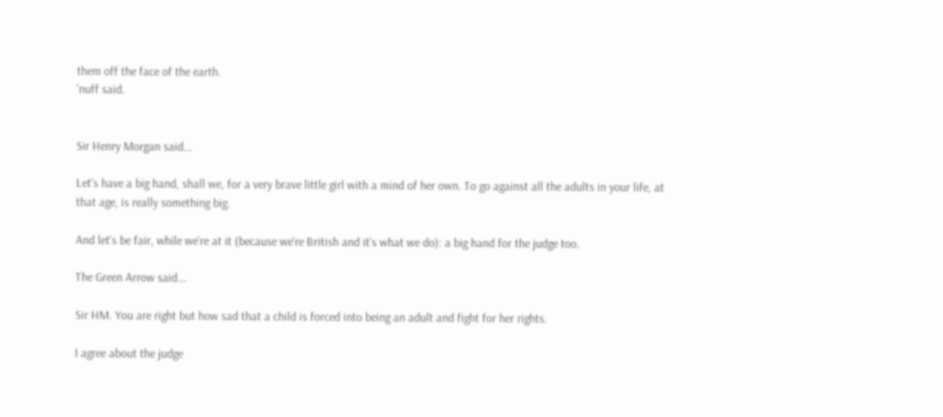them off the face of the earth.
'nuff said.


Sir Henry Morgan said...

Let's have a big hand, shall we, for a very brave little girl with a mind of her own. To go against all the adults in your life, at that age, is really something big.

And let's be fair, while we're at it (because we're British and it's what we do): a big hand for the judge too.

The Green Arrow said...

Sir HM. You are right but how sad that a child is forced into being an adult and fight for her rights.

I agree about the judge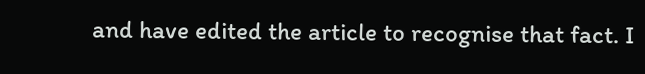and have edited the article to recognise that fact. I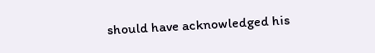should have acknowledged his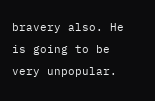bravery also. He is going to be very unpopular.